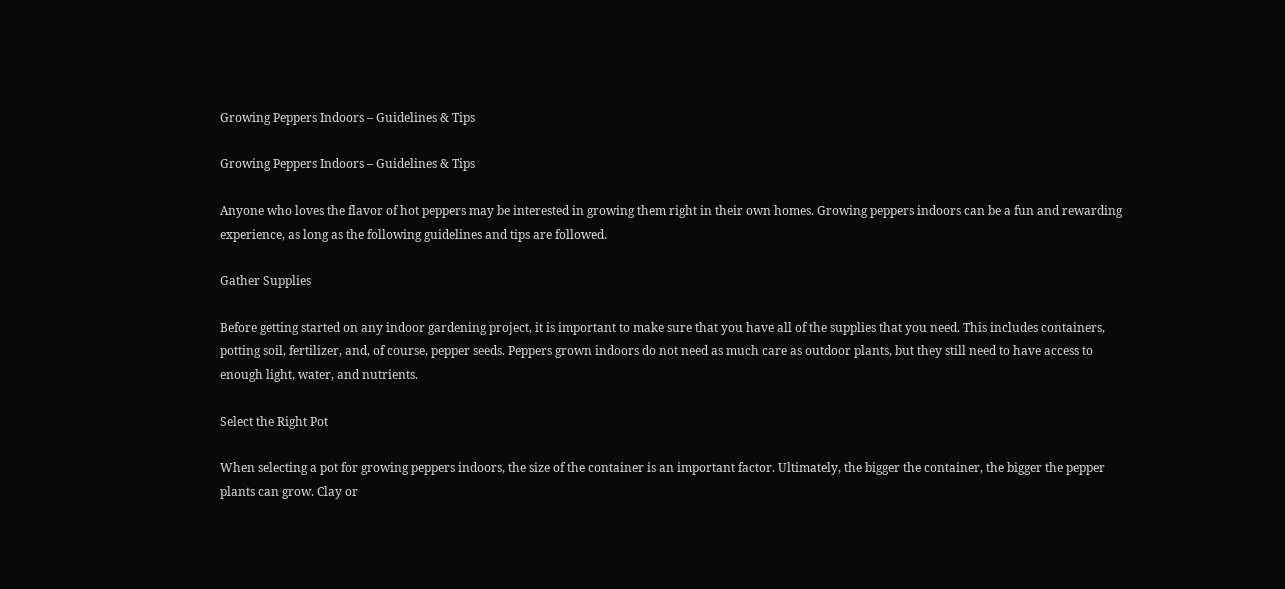Growing Peppers Indoors – Guidelines & Tips

Growing Peppers Indoors – Guidelines & Tips

Anyone who loves the flavor of hot peppers may be interested in growing them right in their own homes. Growing peppers indoors can be a fun and rewarding experience, as long as the following guidelines and tips are followed.

Gather Supplies

Before getting started on any indoor gardening project, it is important to make sure that you have all of the supplies that you need. This includes containers, potting soil, fertilizer, and, of course, pepper seeds. Peppers grown indoors do not need as much care as outdoor plants, but they still need to have access to enough light, water, and nutrients.

Select the Right Pot

When selecting a pot for growing peppers indoors, the size of the container is an important factor. Ultimately, the bigger the container, the bigger the pepper plants can grow. Clay or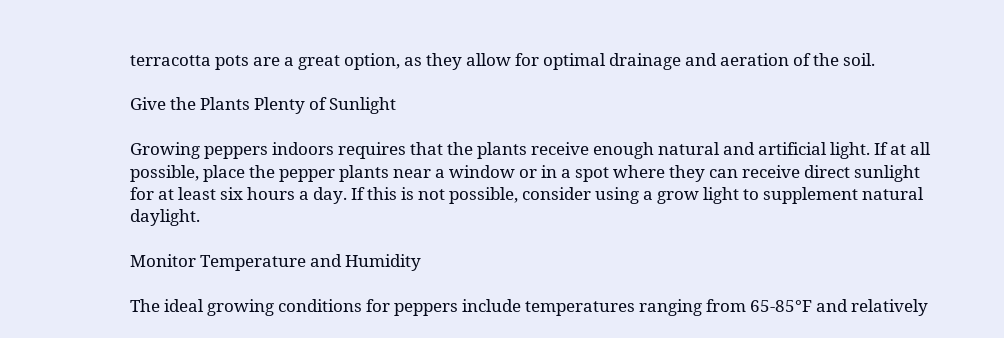terracotta pots are a great option, as they allow for optimal drainage and aeration of the soil.

Give the Plants Plenty of Sunlight

Growing peppers indoors requires that the plants receive enough natural and artificial light. If at all possible, place the pepper plants near a window or in a spot where they can receive direct sunlight for at least six hours a day. If this is not possible, consider using a grow light to supplement natural daylight.

Monitor Temperature and Humidity

The ideal growing conditions for peppers include temperatures ranging from 65-85°F and relatively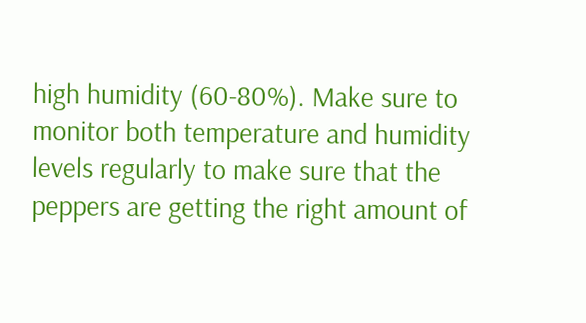high humidity (60-80%). Make sure to monitor both temperature and humidity levels regularly to make sure that the peppers are getting the right amount of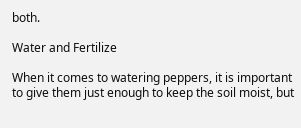both.

Water and Fertilize

When it comes to watering peppers, it is important to give them just enough to keep the soil moist, but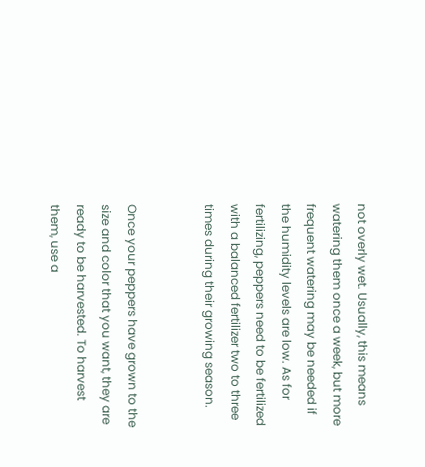not overly wet. Usually, this means watering them once a week, but more frequent watering may be needed if the humidity levels are low. As for fertilizing, peppers need to be fertilized with a balanced fertilizer two to three times during their growing season.


Once your peppers have grown to the size and color that you want, they are ready to be harvested. To harvest them, use a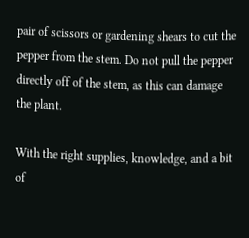pair of scissors or gardening shears to cut the pepper from the stem. Do not pull the pepper directly off of the stem, as this can damage the plant.

With the right supplies, knowledge, and a bit of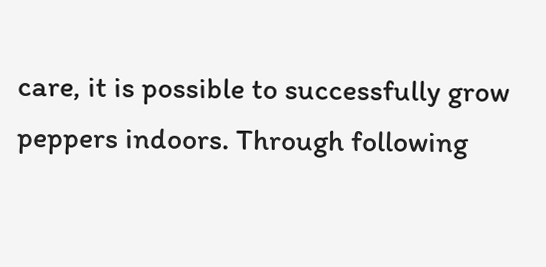care, it is possible to successfully grow peppers indoors. Through following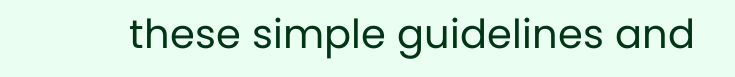these simple guidelines and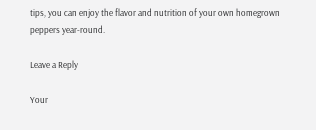tips, you can enjoy the flavor and nutrition of your own homegrown peppers year-round.

Leave a Reply

Your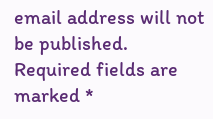email address will not be published. Required fields are marked *